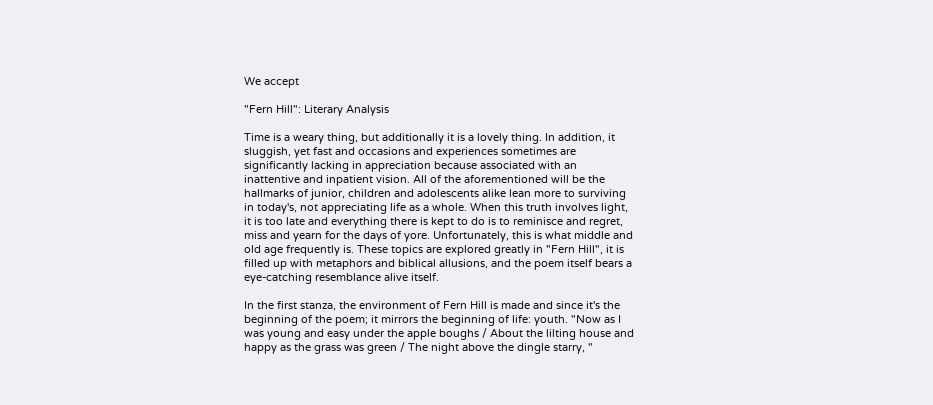We accept

"Fern Hill": Literary Analysis

Time is a weary thing, but additionally it is a lovely thing. In addition, it sluggish, yet fast and occasions and experiences sometimes are significantly lacking in appreciation because associated with an inattentive and inpatient vision. All of the aforementioned will be the hallmarks of junior, children and adolescents alike lean more to surviving in today's, not appreciating life as a whole. When this truth involves light, it is too late and everything there is kept to do is to reminisce and regret, miss and yearn for the days of yore. Unfortunately, this is what middle and old age frequently is. These topics are explored greatly in "Fern Hill", it is filled up with metaphors and biblical allusions, and the poem itself bears a eye-catching resemblance alive itself.

In the first stanza, the environment of Fern Hill is made and since it's the beginning of the poem; it mirrors the beginning of life: youth. "Now as I was young and easy under the apple boughs / About the lilting house and happy as the grass was green / The night above the dingle starry, "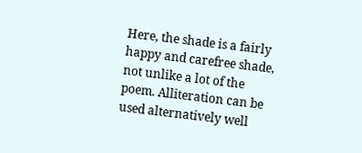Here, the shade is a fairly happy and carefree shade, not unlike a lot of the poem. Alliteration can be used alternatively well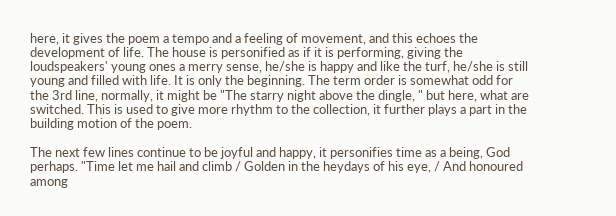here, it gives the poem a tempo and a feeling of movement, and this echoes the development of life. The house is personified as if it is performing, giving the loudspeakers' young ones a merry sense, he/she is happy and like the turf, he/she is still young and filled with life. It is only the beginning. The term order is somewhat odd for the 3rd line, normally, it might be "The starry night above the dingle, " but here, what are switched. This is used to give more rhythm to the collection, it further plays a part in the building motion of the poem.

The next few lines continue to be joyful and happy, it personifies time as a being, God perhaps. "Time let me hail and climb / Golden in the heydays of his eye, / And honoured among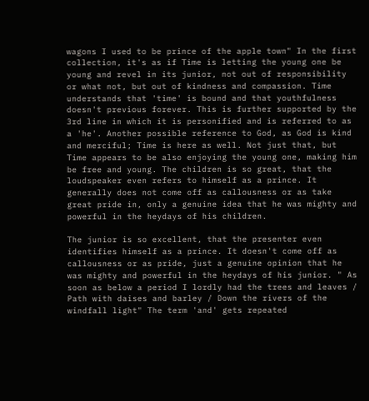wagons I used to be prince of the apple town" In the first collection, it's as if Time is letting the young one be young and revel in its junior, not out of responsibility or what not, but out of kindness and compassion. Time understands that 'time' is bound and that youthfulness doesn't previous forever. This is further supported by the 3rd line in which it is personified and is referred to as a 'he'. Another possible reference to God, as God is kind and merciful; Time is here as well. Not just that, but Time appears to be also enjoying the young one, making him be free and young. The children is so great, that the loudspeaker even refers to himself as a prince. It generally does not come off as callousness or as take great pride in, only a genuine idea that he was mighty and powerful in the heydays of his children.

The junior is so excellent, that the presenter even identifies himself as a prince. It doesn't come off as callousness or as pride, just a genuine opinion that he was mighty and powerful in the heydays of his junior. " As soon as below a period I lordly had the trees and leaves / Path with daises and barley / Down the rivers of the windfall light" The term 'and' gets repeated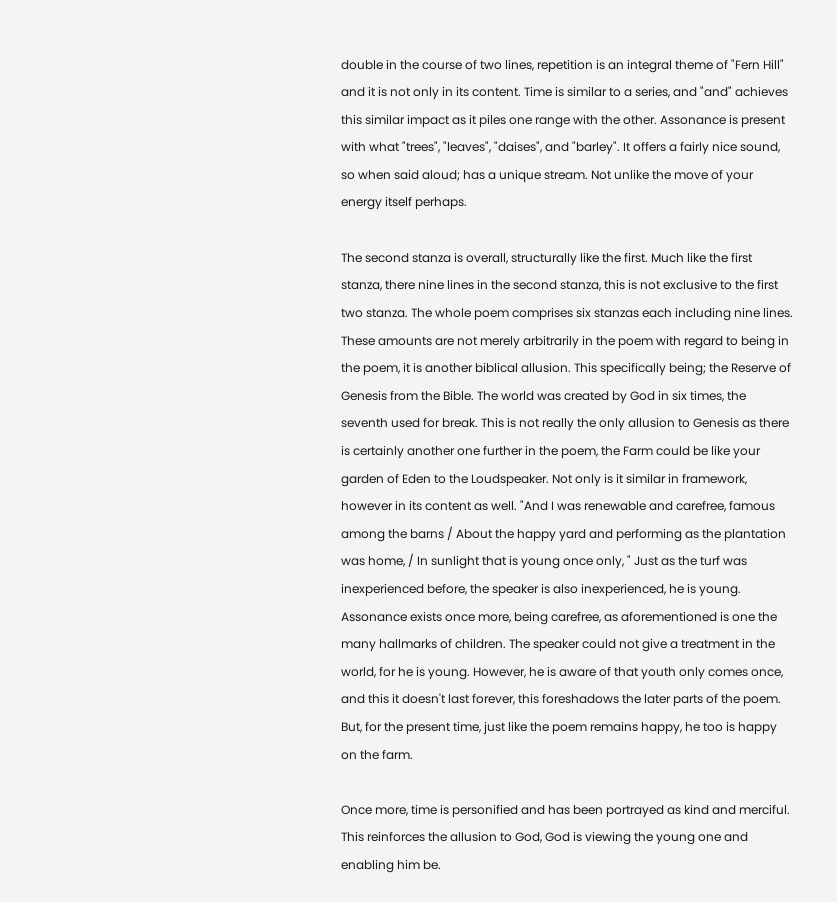double in the course of two lines, repetition is an integral theme of "Fern Hill" and it is not only in its content. Time is similar to a series, and "and" achieves this similar impact as it piles one range with the other. Assonance is present with what "trees", "leaves", "daises", and "barley". It offers a fairly nice sound, so when said aloud; has a unique stream. Not unlike the move of your energy itself perhaps.

The second stanza is overall, structurally like the first. Much like the first stanza, there nine lines in the second stanza, this is not exclusive to the first two stanza. The whole poem comprises six stanzas each including nine lines. These amounts are not merely arbitrarily in the poem with regard to being in the poem, it is another biblical allusion. This specifically being; the Reserve of Genesis from the Bible. The world was created by God in six times, the seventh used for break. This is not really the only allusion to Genesis as there is certainly another one further in the poem, the Farm could be like your garden of Eden to the Loudspeaker. Not only is it similar in framework, however in its content as well. "And I was renewable and carefree, famous among the barns / About the happy yard and performing as the plantation was home, / In sunlight that is young once only, " Just as the turf was inexperienced before, the speaker is also inexperienced, he is young. Assonance exists once more, being carefree, as aforementioned is one the many hallmarks of children. The speaker could not give a treatment in the world, for he is young. However, he is aware of that youth only comes once, and this it doesn't last forever, this foreshadows the later parts of the poem. But, for the present time, just like the poem remains happy, he too is happy on the farm.

Once more, time is personified and has been portrayed as kind and merciful. This reinforces the allusion to God, God is viewing the young one and enabling him be.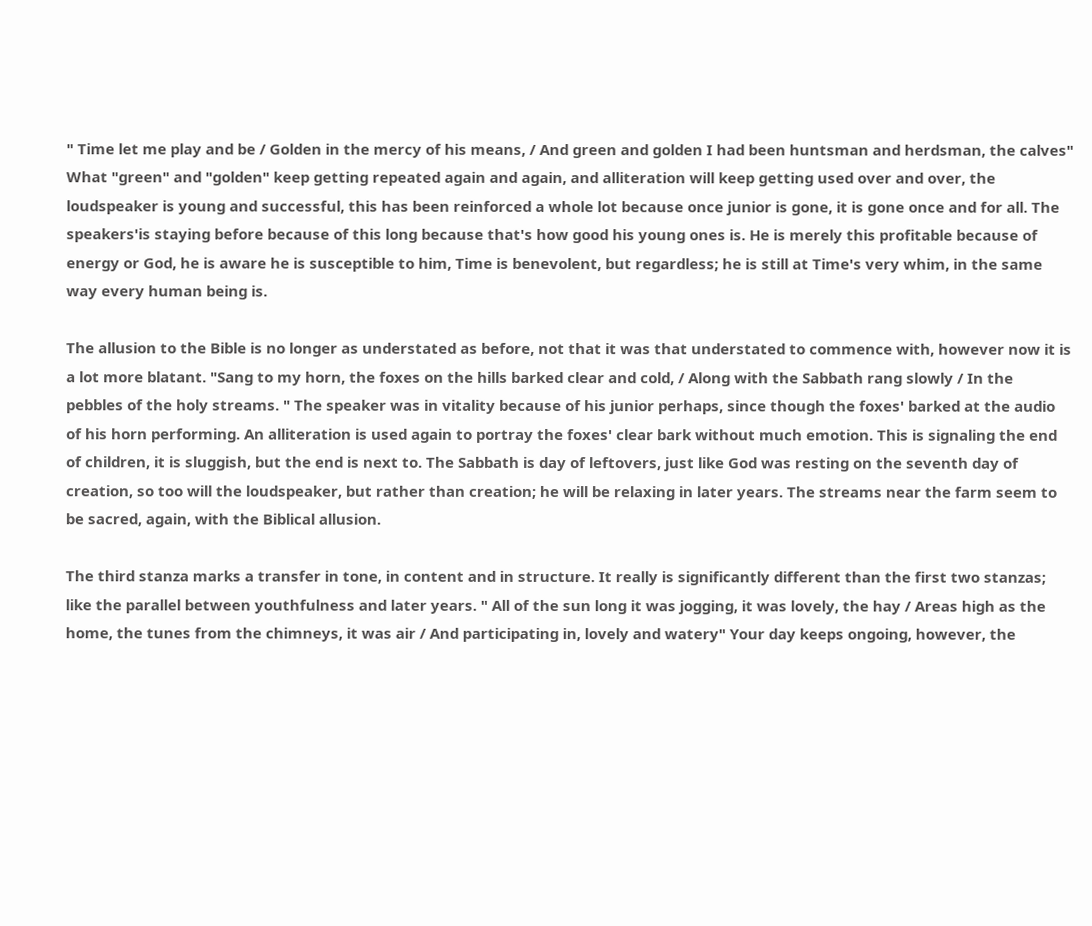" Time let me play and be / Golden in the mercy of his means, / And green and golden I had been huntsman and herdsman, the calves" What "green" and "golden" keep getting repeated again and again, and alliteration will keep getting used over and over, the loudspeaker is young and successful, this has been reinforced a whole lot because once junior is gone, it is gone once and for all. The speakers'is staying before because of this long because that's how good his young ones is. He is merely this profitable because of energy or God, he is aware he is susceptible to him, Time is benevolent, but regardless; he is still at Time's very whim, in the same way every human being is.

The allusion to the Bible is no longer as understated as before, not that it was that understated to commence with, however now it is a lot more blatant. "Sang to my horn, the foxes on the hills barked clear and cold, / Along with the Sabbath rang slowly / In the pebbles of the holy streams. " The speaker was in vitality because of his junior perhaps, since though the foxes' barked at the audio of his horn performing. An alliteration is used again to portray the foxes' clear bark without much emotion. This is signaling the end of children, it is sluggish, but the end is next to. The Sabbath is day of leftovers, just like God was resting on the seventh day of creation, so too will the loudspeaker, but rather than creation; he will be relaxing in later years. The streams near the farm seem to be sacred, again, with the Biblical allusion.

The third stanza marks a transfer in tone, in content and in structure. It really is significantly different than the first two stanzas; like the parallel between youthfulness and later years. " All of the sun long it was jogging, it was lovely, the hay / Areas high as the home, the tunes from the chimneys, it was air / And participating in, lovely and watery" Your day keeps ongoing, however, the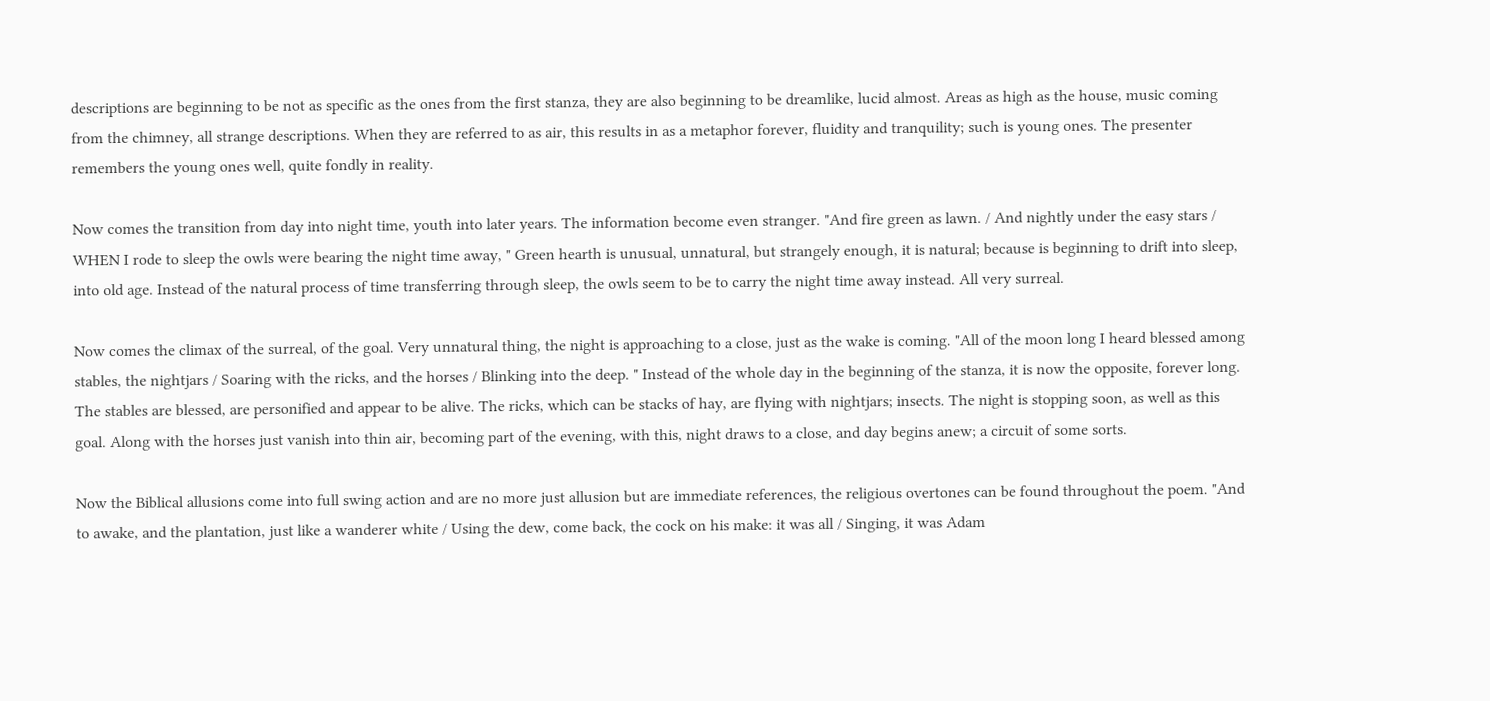descriptions are beginning to be not as specific as the ones from the first stanza, they are also beginning to be dreamlike, lucid almost. Areas as high as the house, music coming from the chimney, all strange descriptions. When they are referred to as air, this results in as a metaphor forever, fluidity and tranquility; such is young ones. The presenter remembers the young ones well, quite fondly in reality.

Now comes the transition from day into night time, youth into later years. The information become even stranger. "And fire green as lawn. / And nightly under the easy stars / WHEN I rode to sleep the owls were bearing the night time away, " Green hearth is unusual, unnatural, but strangely enough, it is natural; because is beginning to drift into sleep, into old age. Instead of the natural process of time transferring through sleep, the owls seem to be to carry the night time away instead. All very surreal.

Now comes the climax of the surreal, of the goal. Very unnatural thing, the night is approaching to a close, just as the wake is coming. "All of the moon long I heard blessed among stables, the nightjars / Soaring with the ricks, and the horses / Blinking into the deep. " Instead of the whole day in the beginning of the stanza, it is now the opposite, forever long. The stables are blessed, are personified and appear to be alive. The ricks, which can be stacks of hay, are flying with nightjars; insects. The night is stopping soon, as well as this goal. Along with the horses just vanish into thin air, becoming part of the evening, with this, night draws to a close, and day begins anew; a circuit of some sorts.

Now the Biblical allusions come into full swing action and are no more just allusion but are immediate references, the religious overtones can be found throughout the poem. "And to awake, and the plantation, just like a wanderer white / Using the dew, come back, the cock on his make: it was all / Singing, it was Adam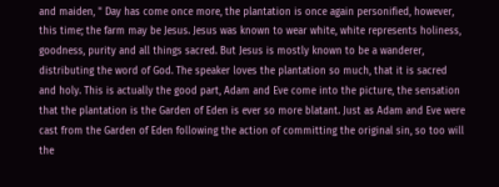and maiden, " Day has come once more, the plantation is once again personified, however, this time; the farm may be Jesus. Jesus was known to wear white, white represents holiness, goodness, purity and all things sacred. But Jesus is mostly known to be a wanderer, distributing the word of God. The speaker loves the plantation so much, that it is sacred and holy. This is actually the good part, Adam and Eve come into the picture, the sensation that the plantation is the Garden of Eden is ever so more blatant. Just as Adam and Eve were cast from the Garden of Eden following the action of committing the original sin, so too will the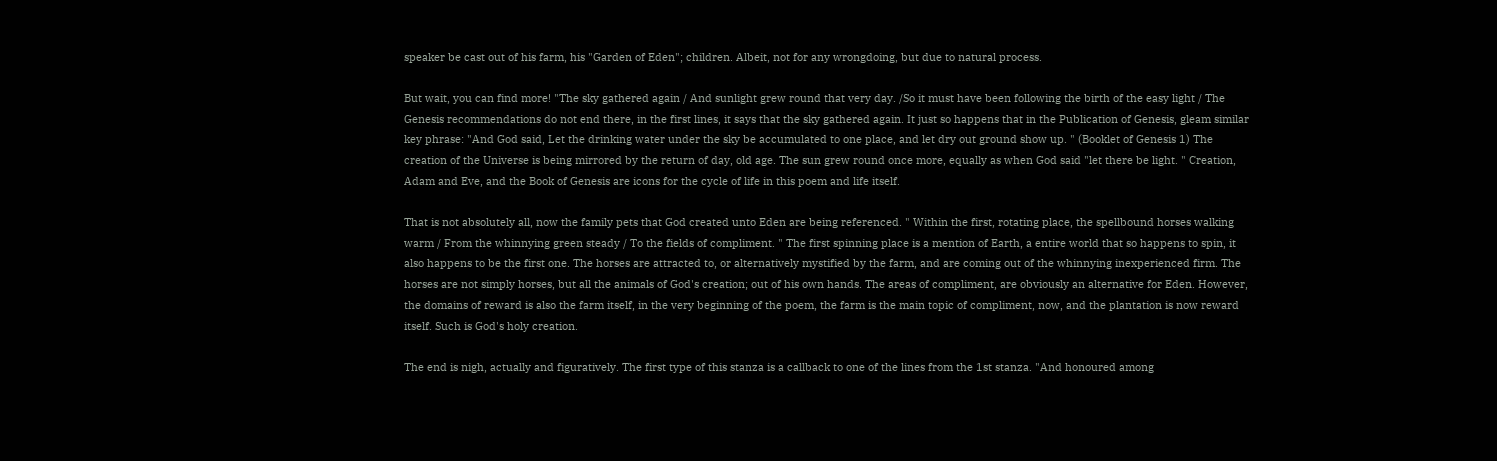speaker be cast out of his farm, his "Garden of Eden"; children. Albeit, not for any wrongdoing, but due to natural process.

But wait, you can find more! "The sky gathered again / And sunlight grew round that very day. /So it must have been following the birth of the easy light / The Genesis recommendations do not end there, in the first lines, it says that the sky gathered again. It just so happens that in the Publication of Genesis, gleam similar key phrase: "And God said, Let the drinking water under the sky be accumulated to one place, and let dry out ground show up. " (Booklet of Genesis 1) The creation of the Universe is being mirrored by the return of day, old age. The sun grew round once more, equally as when God said "let there be light. " Creation, Adam and Eve, and the Book of Genesis are icons for the cycle of life in this poem and life itself.

That is not absolutely all, now the family pets that God created unto Eden are being referenced. " Within the first, rotating place, the spellbound horses walking warm / From the whinnying green steady / To the fields of compliment. " The first spinning place is a mention of Earth, a entire world that so happens to spin, it also happens to be the first one. The horses are attracted to, or alternatively mystified by the farm, and are coming out of the whinnying inexperienced firm. The horses are not simply horses, but all the animals of God's creation; out of his own hands. The areas of compliment, are obviously an alternative for Eden. However, the domains of reward is also the farm itself, in the very beginning of the poem, the farm is the main topic of compliment, now, and the plantation is now reward itself. Such is God's holy creation.

The end is nigh, actually and figuratively. The first type of this stanza is a callback to one of the lines from the 1st stanza. "And honoured among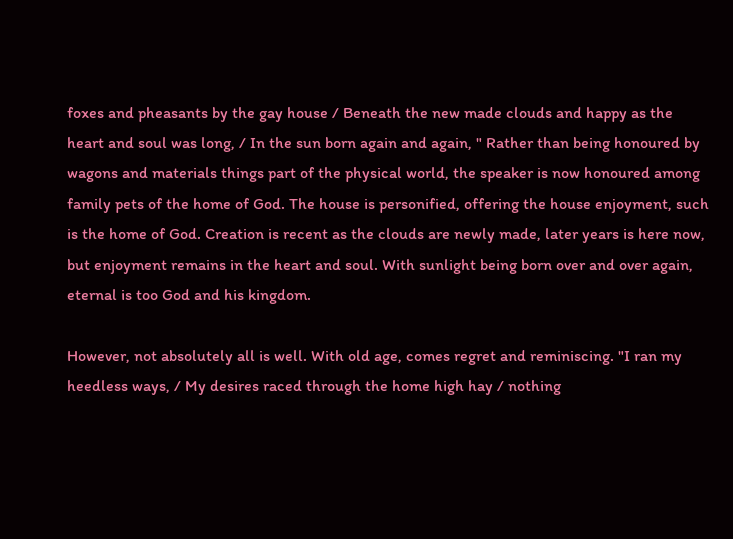foxes and pheasants by the gay house / Beneath the new made clouds and happy as the heart and soul was long, / In the sun born again and again, " Rather than being honoured by wagons and materials things part of the physical world, the speaker is now honoured among family pets of the home of God. The house is personified, offering the house enjoyment, such is the home of God. Creation is recent as the clouds are newly made, later years is here now, but enjoyment remains in the heart and soul. With sunlight being born over and over again, eternal is too God and his kingdom.

However, not absolutely all is well. With old age, comes regret and reminiscing. "I ran my heedless ways, / My desires raced through the home high hay / nothing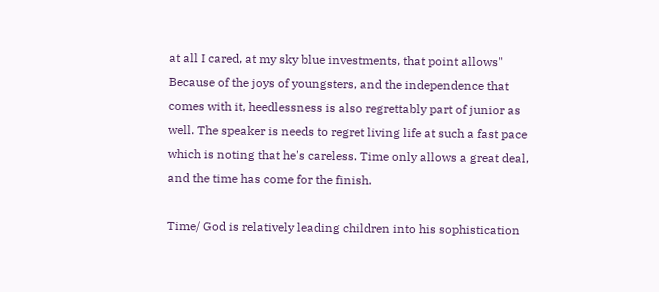at all I cared, at my sky blue investments, that point allows" Because of the joys of youngsters, and the independence that comes with it, heedlessness is also regrettably part of junior as well. The speaker is needs to regret living life at such a fast pace which is noting that he's careless. Time only allows a great deal, and the time has come for the finish.

Time/ God is relatively leading children into his sophistication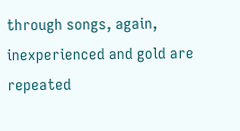through songs, again, inexperienced and gold are repeated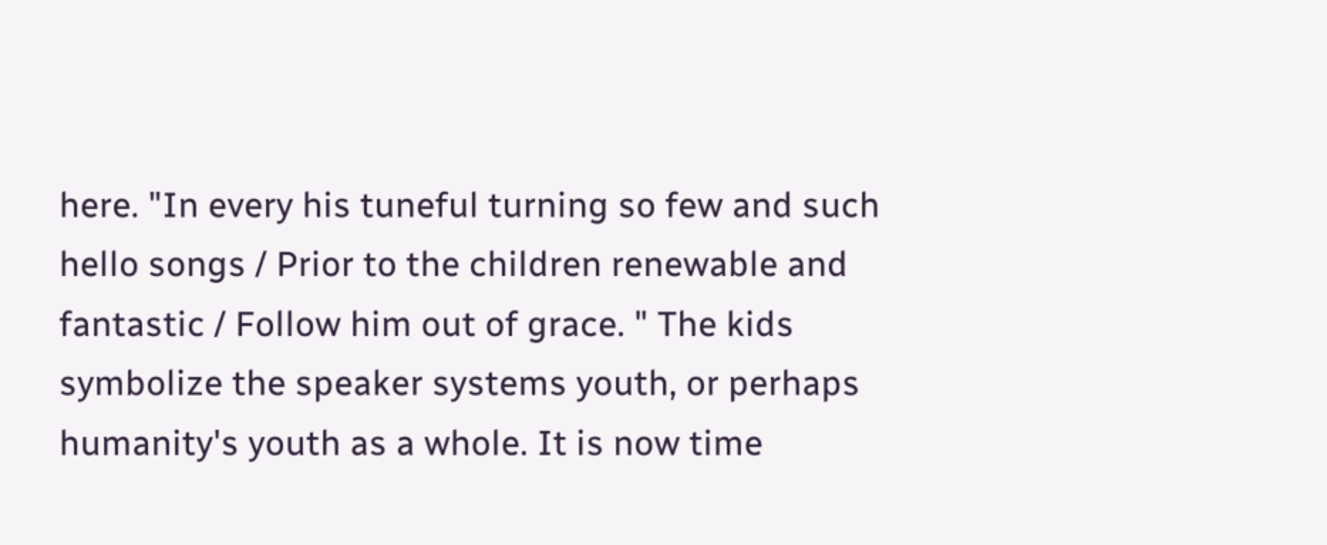here. "In every his tuneful turning so few and such hello songs / Prior to the children renewable and fantastic / Follow him out of grace. " The kids symbolize the speaker systems youth, or perhaps humanity's youth as a whole. It is now time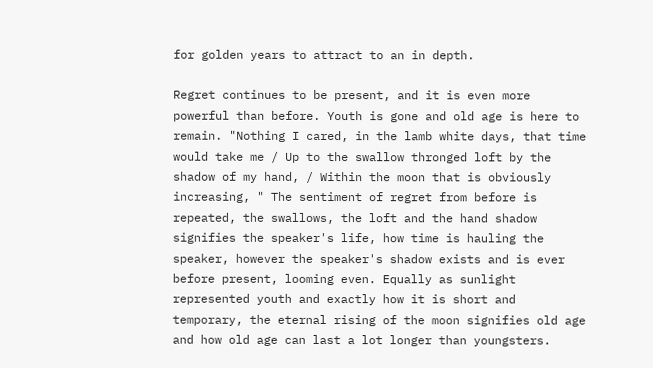for golden years to attract to an in depth.

Regret continues to be present, and it is even more powerful than before. Youth is gone and old age is here to remain. "Nothing I cared, in the lamb white days, that time would take me / Up to the swallow thronged loft by the shadow of my hand, / Within the moon that is obviously increasing, " The sentiment of regret from before is repeated, the swallows, the loft and the hand shadow signifies the speaker's life, how time is hauling the speaker, however the speaker's shadow exists and is ever before present, looming even. Equally as sunlight represented youth and exactly how it is short and temporary, the eternal rising of the moon signifies old age and how old age can last a lot longer than youngsters.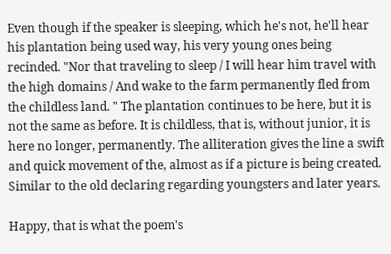Even though if the speaker is sleeping, which he's not, he'll hear his plantation being used way, his very young ones being recinded. "Nor that traveling to sleep / I will hear him travel with the high domains / And wake to the farm permanently fled from the childless land. " The plantation continues to be here, but it is not the same as before. It is childless, that is, without junior, it is here no longer, permanently. The alliteration gives the line a swift and quick movement of the, almost as if a picture is being created. Similar to the old declaring regarding youngsters and later years.

Happy, that is what the poem's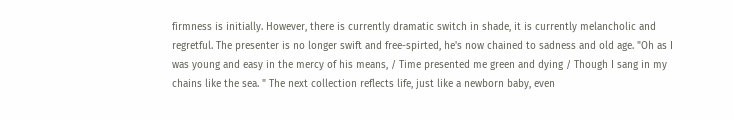firmness is initially. However, there is currently dramatic switch in shade, it is currently melancholic and regretful. The presenter is no longer swift and free-spirted, he's now chained to sadness and old age. "Oh as I was young and easy in the mercy of his means, / Time presented me green and dying / Though I sang in my chains like the sea. " The next collection reflects life, just like a newborn baby, even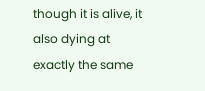though it is alive, it also dying at exactly the same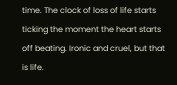time. The clock of loss of life starts ticking the moment the heart starts off beating. Ironic and cruel, but that is life.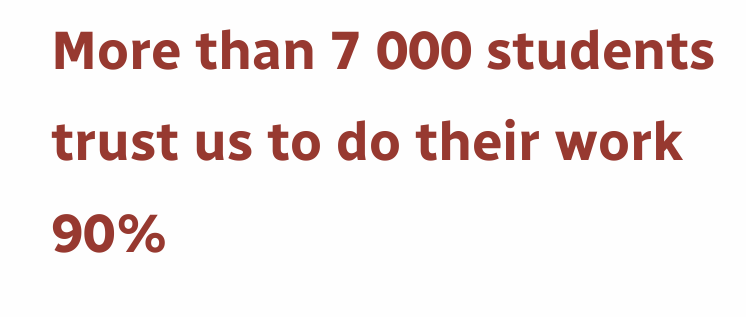More than 7 000 students trust us to do their work
90%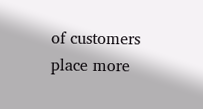of customers place more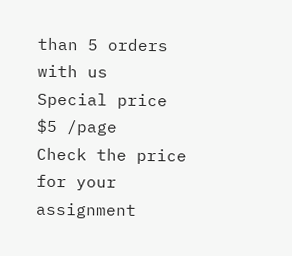than 5 orders with us
Special price $5 /page
Check the price
for your assignment